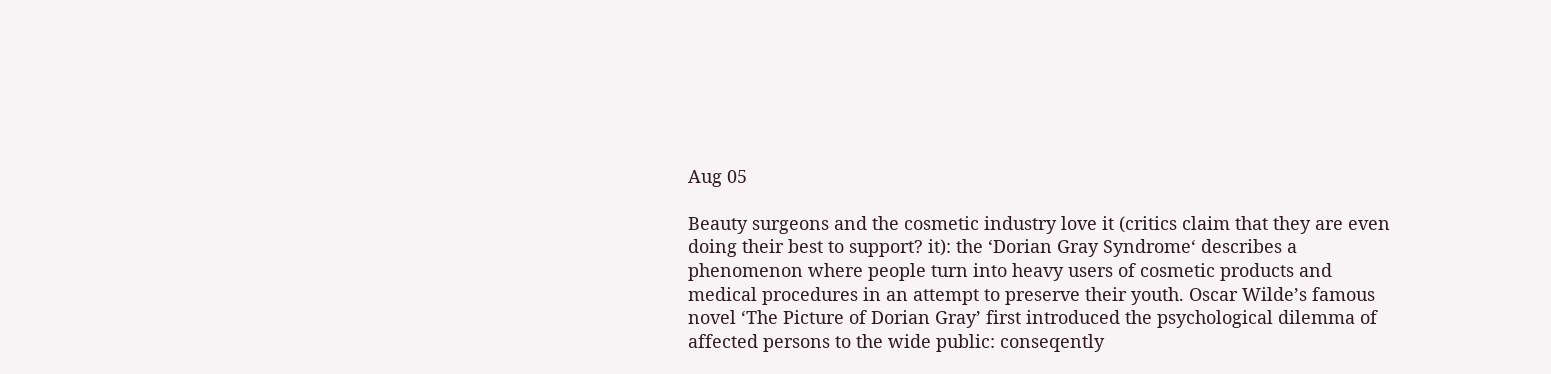Aug 05

Beauty surgeons and the cosmetic industry love it (critics claim that they are even doing their best to support? it): the ‘Dorian Gray Syndrome‘ describes a phenomenon where people turn into heavy users of cosmetic products and medical procedures in an attempt to preserve their youth. Oscar Wilde’s famous novel ‘The Picture of Dorian Gray’ first introduced the psychological dilemma of affected persons to the wide public: conseqently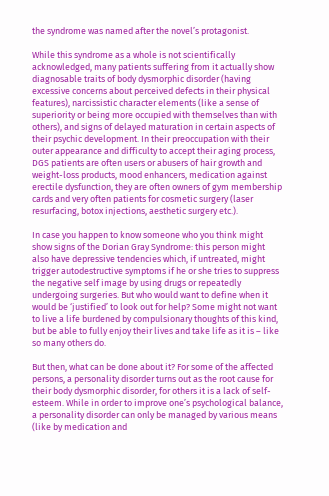the syndrome was named after the novel’s protagonist.

While this syndrome as a whole is not scientifically acknowledged, many patients suffering from it actually show diagnosable traits of body dysmorphic disorder (having excessive concerns about perceived defects in their physical features), narcissistic character elements (like a sense of superiority or being more occupied with themselves than with others), and signs of delayed maturation in certain aspects of their psychic development. In their preoccupation with their outer appearance and difficulty to accept their aging process, DGS patients are often users or abusers of hair growth and weight-loss products, mood enhancers, medication against erectile dysfunction, they are often owners of gym membership cards and very often patients for cosmetic surgery (laser resurfacing, botox injections, aesthetic surgery etc.).

In case you happen to know someone who you think might show signs of the Dorian Gray Syndrome: this person might also have depressive tendencies which, if untreated, might trigger autodestructive symptoms if he or she tries to suppress the negative self image by using drugs or repeatedly undergoing surgeries. But who would want to define when it would be ‘justified’ to look out for help? Some might not want to live a life burdened by compulsionary thoughts of this kind, but be able to fully enjoy their lives and take life as it is – like so many others do.

But then, what can be done about it? For some of the affected persons, a personality disorder turns out as the root cause for their body dysmorphic disorder, for others it is a lack of self-esteem. While in order to improve one’s psychological balance, a personality disorder can only be managed by various means (like by medication and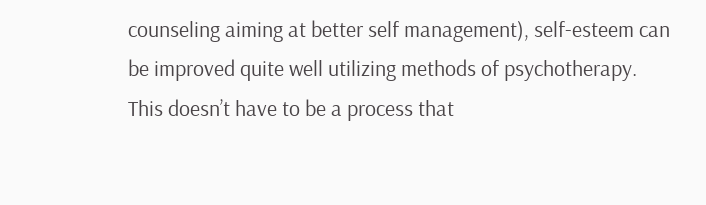counseling aiming at better self management), self-esteem can be improved quite well utilizing methods of psychotherapy. This doesn’t have to be a process that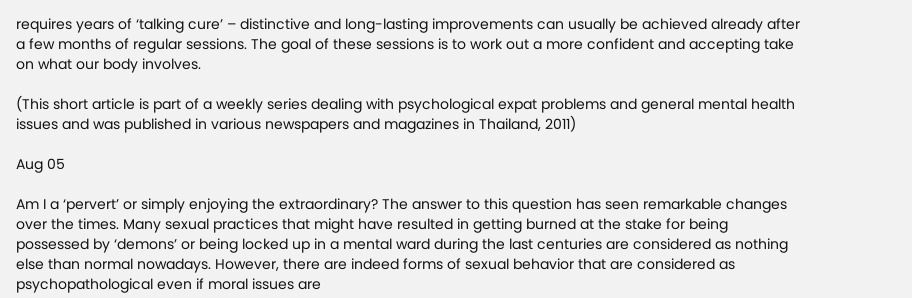requires years of ‘talking cure’ – distinctive and long-lasting improvements can usually be achieved already after a few months of regular sessions. The goal of these sessions is to work out a more confident and accepting take on what our body involves.

(This short article is part of a weekly series dealing with psychological expat problems and general mental health issues and was published in various newspapers and magazines in Thailand, 2011)

Aug 05

Am I a ‘pervert’ or simply enjoying the extraordinary? The answer to this question has seen remarkable changes over the times. Many sexual practices that might have resulted in getting burned at the stake for being possessed by ‘demons’ or being locked up in a mental ward during the last centuries are considered as nothing else than normal nowadays. However, there are indeed forms of sexual behavior that are considered as psychopathological even if moral issues are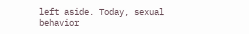left aside. Today, sexual behavior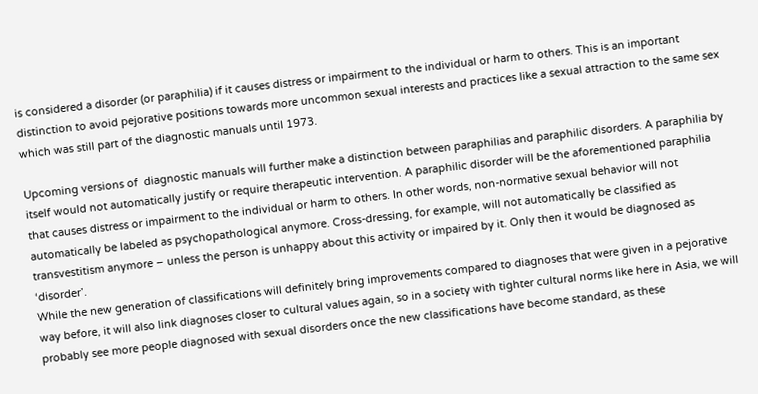is considered a disorder (or paraphilia) if it causes distress or impairment to the individual or harm to others. This is an important distinction to avoid pejorative positions towards more uncommon sexual interests and practices like a sexual attraction to the same sex which was still part of the diagnostic manuals until 1973.

Upcoming versions of  diagnostic manuals will further make a distinction between paraphilias and paraphilic disorders. A paraphilia by itself would not automatically justify or require therapeutic intervention. A paraphilic disorder will be the aforementioned paraphilia that causes distress or impairment to the individual or harm to others. In other words, non-normative sexual behavior will not automatically be labeled as psychopathological anymore. Cross-dressing, for example, will not automatically be classified as transvestitism anymore – unless the person is unhappy about this activity or impaired by it. Only then it would be diagnosed as ‘disorder’.
While the new generation of classifications will definitely bring improvements compared to diagnoses that were given in a pejorative way before, it will also link diagnoses closer to cultural values again, so in a society with tighter cultural norms like here in Asia, we will probably see more people diagnosed with sexual disorders once the new classifications have become standard, as these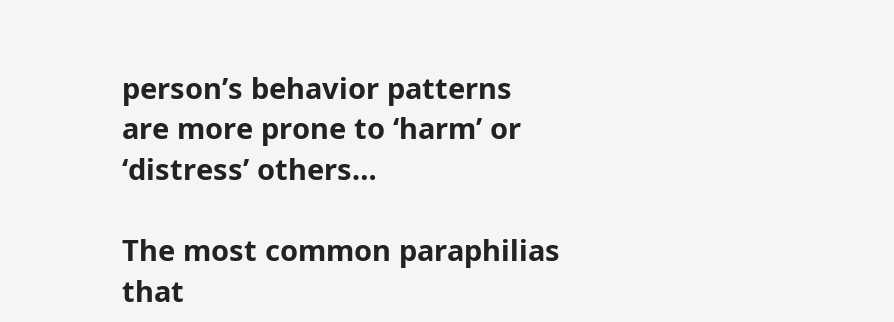person’s behavior patterns are more prone to ‘harm’ or ‘distress’ others…

The most common paraphilias that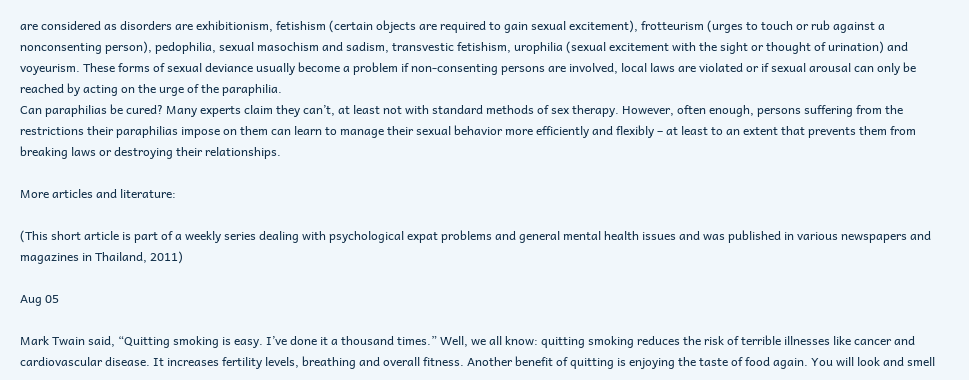are considered as disorders are exhibitionism, fetishism (certain objects are required to gain sexual excitement), frotteurism (urges to touch or rub against a nonconsenting person), pedophilia, sexual masochism and sadism, transvestic fetishism, urophilia (sexual excitement with the sight or thought of urination) and voyeurism. These forms of sexual deviance usually become a problem if non-consenting persons are involved, local laws are violated or if sexual arousal can only be reached by acting on the urge of the paraphilia.
Can paraphilias be cured? Many experts claim they can’t, at least not with standard methods of sex therapy. However, often enough, persons suffering from the restrictions their paraphilias impose on them can learn to manage their sexual behavior more efficiently and flexibly – at least to an extent that prevents them from breaking laws or destroying their relationships.

More articles and literature:

(This short article is part of a weekly series dealing with psychological expat problems and general mental health issues and was published in various newspapers and magazines in Thailand, 2011)

Aug 05

Mark Twain said, “Quitting smoking is easy. I’ve done it a thousand times.” Well, we all know: quitting smoking reduces the risk of terrible illnesses like cancer and cardiovascular disease. It increases fertility levels, breathing and overall fitness. Another benefit of quitting is enjoying the taste of food again. You will look and smell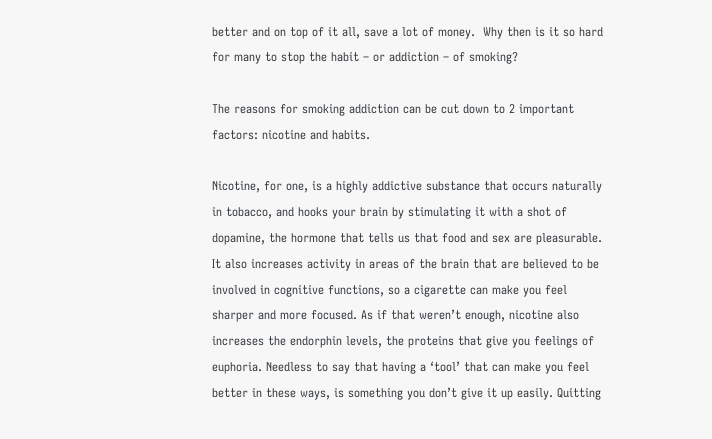better and on top of it all, save a lot of money.  Why then is it so hard for many to stop the habit – or addiction – of smoking?

The reasons for smoking addiction can be cut down to 2 important factors: nicotine and habits.

Nicotine, for one, is a highly addictive substance that occurs naturally in tobacco, and hooks your brain by stimulating it with a shot of dopamine, the hormone that tells us that food and sex are pleasurable. It also increases activity in areas of the brain that are believed to be involved in cognitive functions, so a cigarette can make you feel sharper and more focused. As if that weren’t enough, nicotine also increases the endorphin levels, the proteins that give you feelings of euphoria. Needless to say that having a ‘tool’ that can make you feel better in these ways, is something you don’t give it up easily. Quitting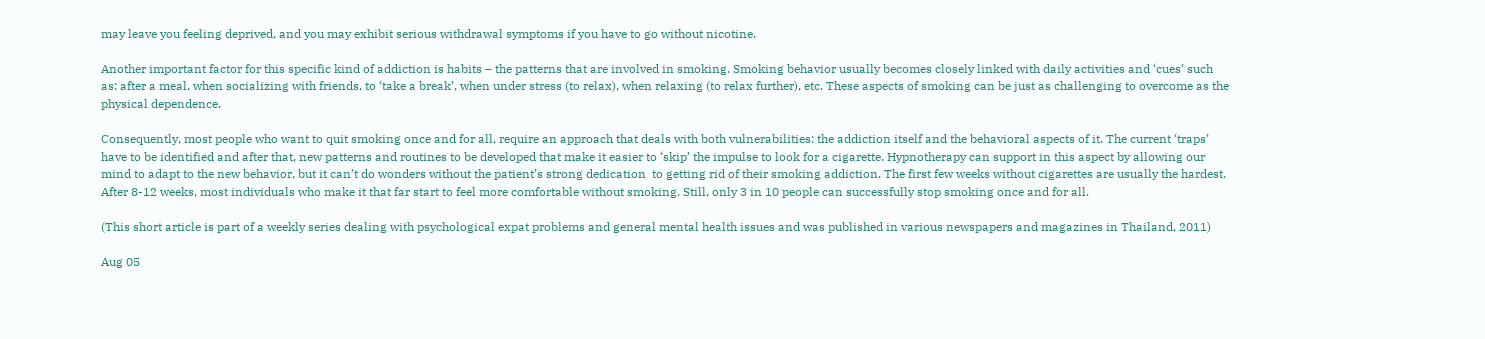may leave you feeling deprived, and you may exhibit serious withdrawal symptoms if you have to go without nicotine.

Another important factor for this specific kind of addiction is habits – the patterns that are involved in smoking. Smoking behavior usually becomes closely linked with daily activities and ‘cues’ such as: after a meal, when socializing with friends, to ‘take a break’, when under stress (to relax), when relaxing (to relax further), etc. These aspects of smoking can be just as challenging to overcome as the physical dependence.

Consequently, most people who want to quit smoking once and for all, require an approach that deals with both vulnerabilities: the addiction itself and the behavioral aspects of it. The current ‘traps’ have to be identified and after that, new patterns and routines to be developed that make it easier to ‘skip’ the impulse to look for a cigarette. Hypnotherapy can support in this aspect by allowing our mind to adapt to the new behavior, but it can’t do wonders without the patient’s strong dedication  to getting rid of their smoking addiction. The first few weeks without cigarettes are usually the hardest. After 8-12 weeks, most individuals who make it that far start to feel more comfortable without smoking. Still, only 3 in 10 people can successfully stop smoking once and for all.

(This short article is part of a weekly series dealing with psychological expat problems and general mental health issues and was published in various newspapers and magazines in Thailand, 2011)

Aug 05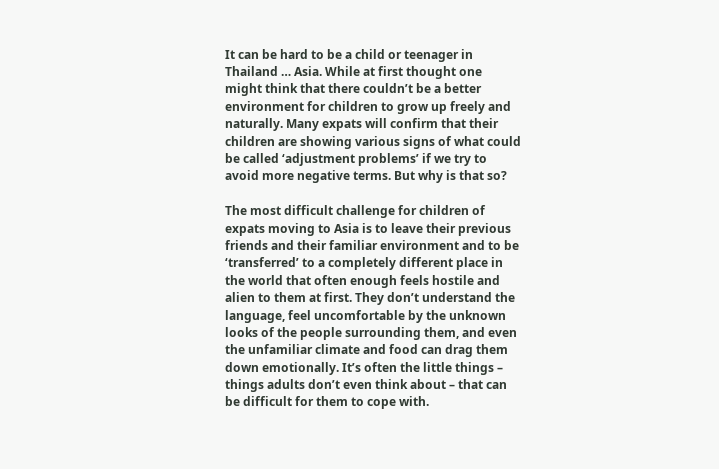It can be hard to be a child or teenager in Thailand … Asia. While at first thought one might think that there couldn’t be a better environment for children to grow up freely and naturally. Many expats will confirm that their children are showing various signs of what could be called ‘adjustment problems’ if we try to avoid more negative terms. But why is that so?

The most difficult challenge for children of expats moving to Asia is to leave their previous friends and their familiar environment and to be ‘transferred’ to a completely different place in the world that often enough feels hostile and alien to them at first. They don’t understand the language, feel uncomfortable by the unknown looks of the people surrounding them, and even the unfamiliar climate and food can drag them down emotionally. It’s often the little things – things adults don’t even think about – that can be difficult for them to cope with.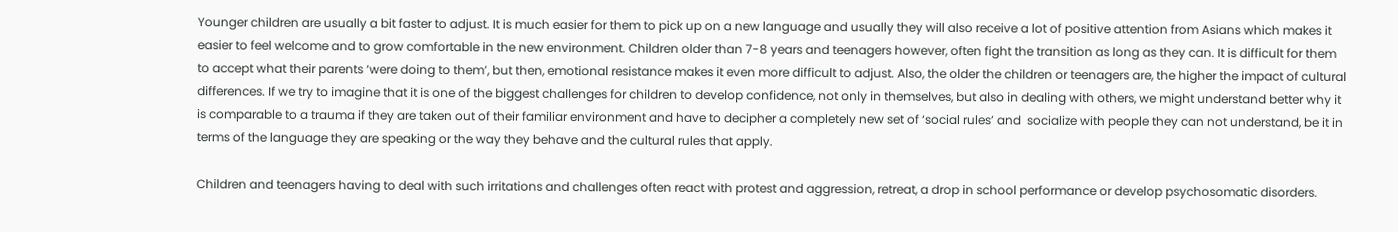Younger children are usually a bit faster to adjust. It is much easier for them to pick up on a new language and usually they will also receive a lot of positive attention from Asians which makes it easier to feel welcome and to grow comfortable in the new environment. Children older than 7-8 years and teenagers however, often fight the transition as long as they can. It is difficult for them to accept what their parents ‘were doing to them’, but then, emotional resistance makes it even more difficult to adjust. Also, the older the children or teenagers are, the higher the impact of cultural differences. If we try to imagine that it is one of the biggest challenges for children to develop confidence, not only in themselves, but also in dealing with others, we might understand better why it is comparable to a trauma if they are taken out of their familiar environment and have to decipher a completely new set of ‘social rules’ and  socialize with people they can not understand, be it in terms of the language they are speaking or the way they behave and the cultural rules that apply.

Children and teenagers having to deal with such irritations and challenges often react with protest and aggression, retreat, a drop in school performance or develop psychosomatic disorders.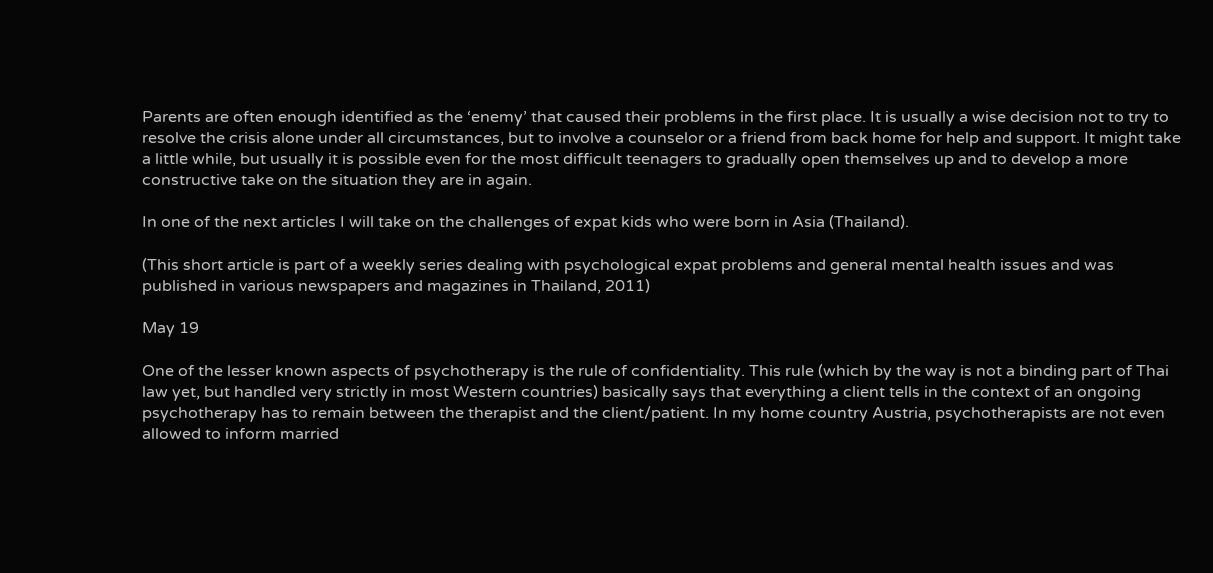Parents are often enough identified as the ‘enemy’ that caused their problems in the first place. It is usually a wise decision not to try to resolve the crisis alone under all circumstances, but to involve a counselor or a friend from back home for help and support. It might take a little while, but usually it is possible even for the most difficult teenagers to gradually open themselves up and to develop a more constructive take on the situation they are in again.

In one of the next articles I will take on the challenges of expat kids who were born in Asia (Thailand).

(This short article is part of a weekly series dealing with psychological expat problems and general mental health issues and was published in various newspapers and magazines in Thailand, 2011)

May 19

One of the lesser known aspects of psychotherapy is the rule of confidentiality. This rule (which by the way is not a binding part of Thai law yet, but handled very strictly in most Western countries) basically says that everything a client tells in the context of an ongoing psychotherapy has to remain between the therapist and the client/patient. In my home country Austria, psychotherapists are not even allowed to inform married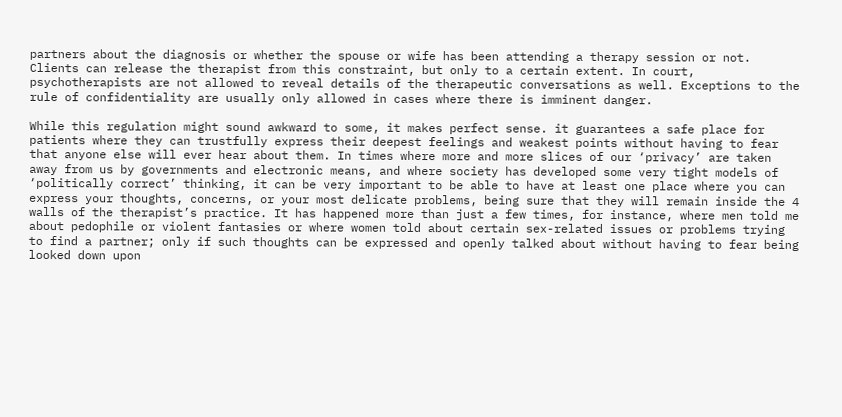partners about the diagnosis or whether the spouse or wife has been attending a therapy session or not. Clients can release the therapist from this constraint, but only to a certain extent. In court, psychotherapists are not allowed to reveal details of the therapeutic conversations as well. Exceptions to the rule of confidentiality are usually only allowed in cases where there is imminent danger.

While this regulation might sound awkward to some, it makes perfect sense. it guarantees a safe place for patients where they can trustfully express their deepest feelings and weakest points without having to fear that anyone else will ever hear about them. In times where more and more slices of our ‘privacy’ are taken away from us by governments and electronic means, and where society has developed some very tight models of ‘politically correct’ thinking, it can be very important to be able to have at least one place where you can express your thoughts, concerns, or your most delicate problems, being sure that they will remain inside the 4 walls of the therapist’s practice. It has happened more than just a few times, for instance, where men told me about pedophile or violent fantasies or where women told about certain sex-related issues or problems trying to find a partner; only if such thoughts can be expressed and openly talked about without having to fear being looked down upon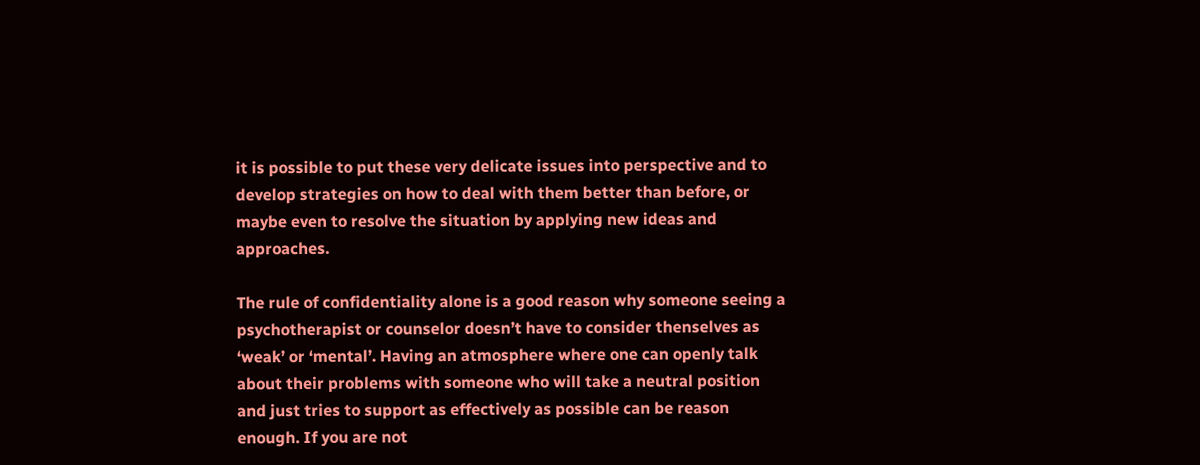it is possible to put these very delicate issues into perspective and to develop strategies on how to deal with them better than before, or maybe even to resolve the situation by applying new ideas and approaches.

The rule of confidentiality alone is a good reason why someone seeing a psychotherapist or counselor doesn’t have to consider thenselves as ‘weak’ or ‘mental’. Having an atmosphere where one can openly talk about their problems with someone who will take a neutral position and just tries to support as effectively as possible can be reason enough. If you are not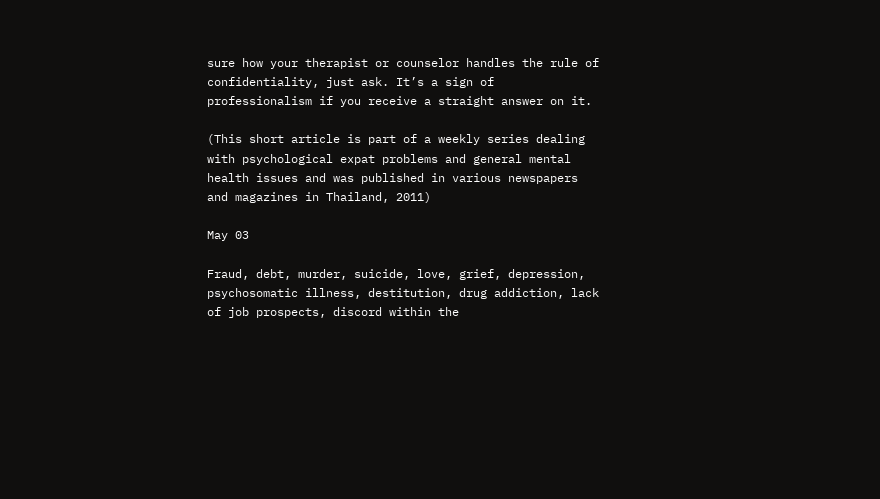sure how your therapist or counselor handles the rule of confidentiality, just ask. It’s a sign of professionalism if you receive a straight answer on it.

(This short article is part of a weekly series dealing with psychological expat problems and general mental health issues and was published in various newspapers and magazines in Thailand, 2011)

May 03

Fraud, debt, murder, suicide, love, grief, depression, psychosomatic illness, destitution, drug addiction, lack of job prospects, discord within the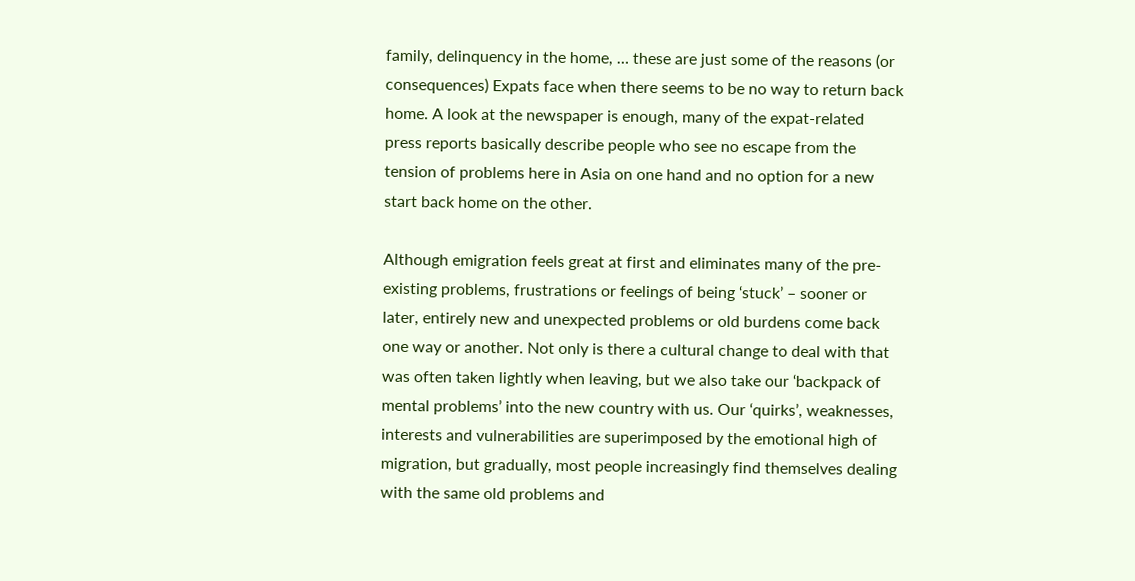family, delinquency in the home, … these are just some of the reasons (or consequences) Expats face when there seems to be no way to return back home. A look at the newspaper is enough, many of the expat-related press reports basically describe people who see no escape from the tension of problems here in Asia on one hand and no option for a new start back home on the other.

Although emigration feels great at first and eliminates many of the pre-existing problems, frustrations or feelings of being ‘stuck’ – sooner or later, entirely new and unexpected problems or old burdens come back one way or another. Not only is there a cultural change to deal with that was often taken lightly when leaving, but we also take our ‘backpack of mental problems’ into the new country with us. Our ‘quirks’, weaknesses, interests and vulnerabilities are superimposed by the emotional high of migration, but gradually, most people increasingly find themselves dealing with the same old problems and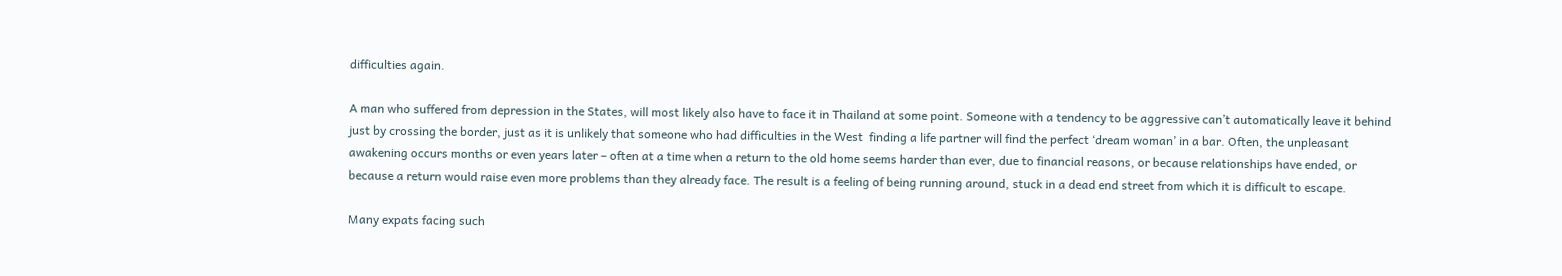difficulties again.

A man who suffered from depression in the States, will most likely also have to face it in Thailand at some point. Someone with a tendency to be aggressive can’t automatically leave it behind just by crossing the border, just as it is unlikely that someone who had difficulties in the West  finding a life partner will find the perfect ‘dream woman’ in a bar. Often, the unpleasant awakening occurs months or even years later – often at a time when a return to the old home seems harder than ever, due to financial reasons, or because relationships have ended, or because a return would raise even more problems than they already face. The result is a feeling of being running around, stuck in a dead end street from which it is difficult to escape.

Many expats facing such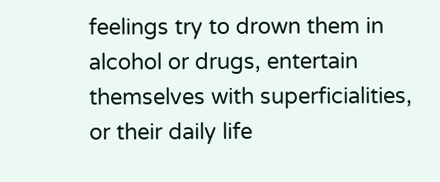feelings try to drown them in alcohol or drugs, entertain themselves with superficialities, or their daily life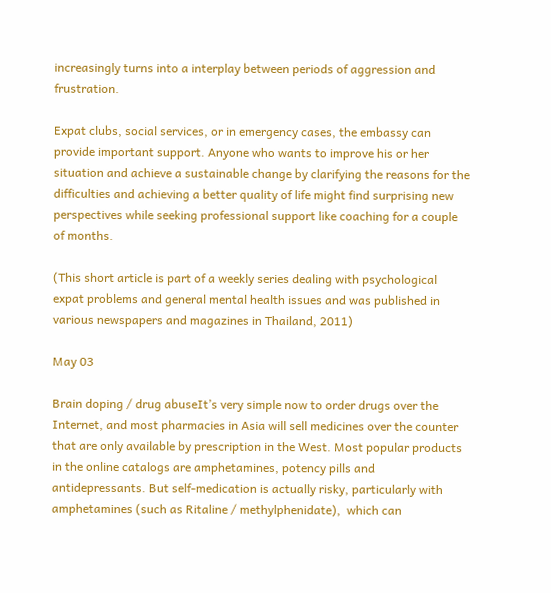increasingly turns into a interplay between periods of aggression and frustration.

Expat clubs, social services, or in emergency cases, the embassy can provide important support. Anyone who wants to improve his or her situation and achieve a sustainable change by clarifying the reasons for the difficulties and achieving a better quality of life might find surprising new perspectives while seeking professional support like coaching for a couple of months.

(This short article is part of a weekly series dealing with psychological expat problems and general mental health issues and was published in various newspapers and magazines in Thailand, 2011)

May 03

Brain doping / drug abuseIt’s very simple now to order drugs over the Internet, and most pharmacies in Asia will sell medicines over the counter that are only available by prescription in the West. Most popular products in the online catalogs are amphetamines, potency pills and antidepressants. But self-medication is actually risky, particularly with amphetamines (such as Ritaline / methylphenidate),  which can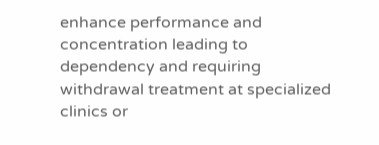enhance performance and concentration leading to dependency and requiring withdrawal treatment at specialized clinics or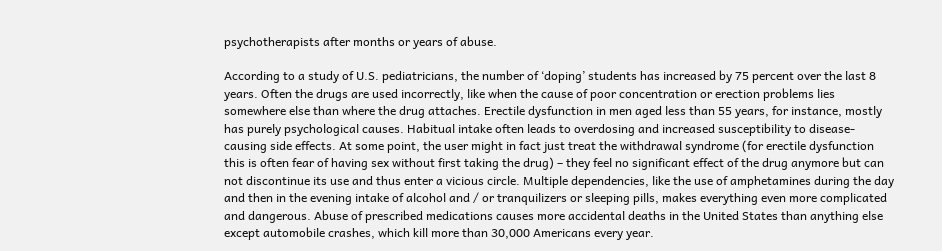psychotherapists after months or years of abuse.

According to a study of U.S. pediatricians, the number of ‘doping’ students has increased by 75 percent over the last 8 years. Often the drugs are used incorrectly, like when the cause of poor concentration or erection problems lies somewhere else than where the drug attaches. Erectile dysfunction in men aged less than 55 years, for instance, mostly has purely psychological causes. Habitual intake often leads to overdosing and increased susceptibility to disease-causing side effects. At some point, the user might in fact just treat the withdrawal syndrome (for erectile dysfunction this is often fear of having sex without first taking the drug) – they feel no significant effect of the drug anymore but can not discontinue its use and thus enter a vicious circle. Multiple dependencies, like the use of amphetamines during the day and then in the evening intake of alcohol and / or tranquilizers or sleeping pills, makes everything even more complicated and dangerous. Abuse of prescribed medications causes more accidental deaths in the United States than anything else except automobile crashes, which kill more than 30,000 Americans every year.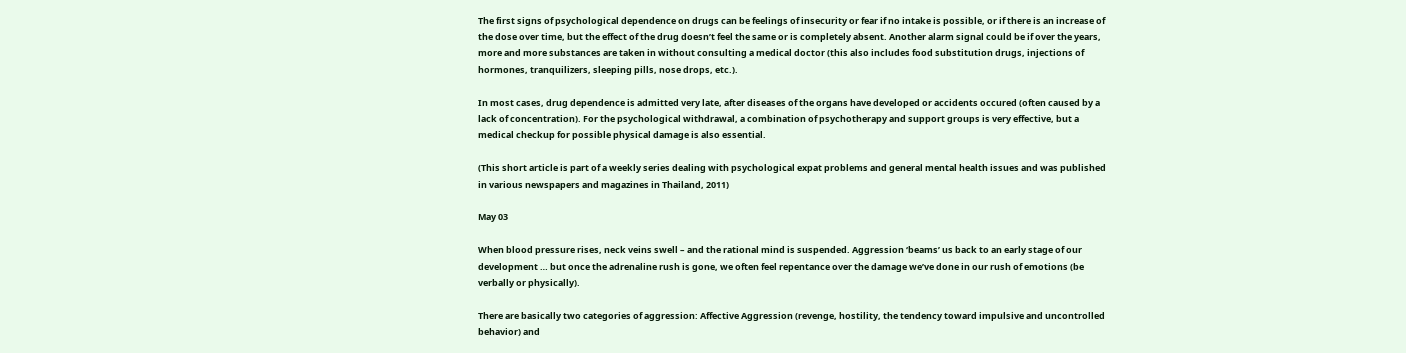The first signs of psychological dependence on drugs can be feelings of insecurity or fear if no intake is possible, or if there is an increase of the dose over time, but the effect of the drug doesn’t feel the same or is completely absent. Another alarm signal could be if over the years, more and more substances are taken in without consulting a medical doctor (this also includes food substitution drugs, injections of hormones, tranquilizers, sleeping pills, nose drops, etc.).

In most cases, drug dependence is admitted very late, after diseases of the organs have developed or accidents occured (often caused by a lack of concentration). For the psychological withdrawal, a combination of psychotherapy and support groups is very effective, but a medical checkup for possible physical damage is also essential.

(This short article is part of a weekly series dealing with psychological expat problems and general mental health issues and was published in various newspapers and magazines in Thailand, 2011)

May 03

When blood pressure rises, neck veins swell – and the rational mind is suspended. Aggression ‘beams’ us back to an early stage of our development … but once the adrenaline rush is gone, we often feel repentance over the damage we’ve done in our rush of emotions (be verbally or physically).

There are basically two categories of aggression: Affective Aggression (revenge, hostility, the tendency toward impulsive and uncontrolled behavior) and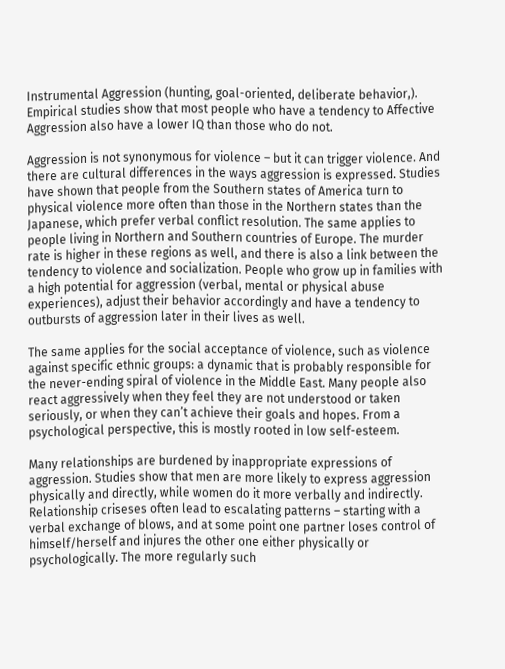Instrumental Aggression (hunting, goal-oriented, deliberate behavior,). Empirical studies show that most people who have a tendency to Affective Aggression also have a lower IQ than those who do not.

Aggression is not synonymous for violence – but it can trigger violence. And there are cultural differences in the ways aggression is expressed. Studies have shown that people from the Southern states of America turn to physical violence more often than those in the Northern states than the Japanese, which prefer verbal conflict resolution. The same applies to people living in Northern and Southern countries of Europe. The murder rate is higher in these regions as well, and there is also a link between the tendency to violence and socialization. People who grow up in families with a high potential for aggression (verbal, mental or physical abuse experiences), adjust their behavior accordingly and have a tendency to outbursts of aggression later in their lives as well.

The same applies for the social acceptance of violence, such as violence against specific ethnic groups: a dynamic that is probably responsible for the never-ending spiral of violence in the Middle East. Many people also react aggressively when they feel they are not understood or taken seriously, or when they can’t achieve their goals and hopes. From a psychological perspective, this is mostly rooted in low self-esteem.

Many relationships are burdened by inappropriate expressions of aggression. Studies show that men are more likely to express aggression physically and directly, while women do it more verbally and indirectly. Relationship criseses often lead to escalating patterns – starting with a verbal exchange of blows, and at some point one partner loses control of himself/herself and injures the other one either physically or psychologically. The more regularly such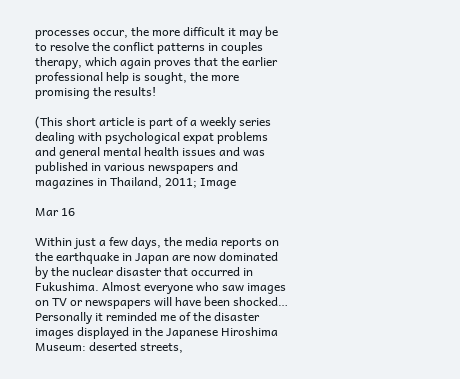processes occur, the more difficult it may be to resolve the conflict patterns in couples therapy, which again proves that the earlier professional help is sought, the more promising the results!

(This short article is part of a weekly series dealing with psychological expat problems and general mental health issues and was published in various newspapers and magazines in Thailand, 2011; Image

Mar 16

Within just a few days, the media reports on the earthquake in Japan are now dominated by the nuclear disaster that occurred in Fukushima. Almost everyone who saw images on TV or newspapers will have been shocked… Personally it reminded me of the disaster images displayed in the Japanese Hiroshima Museum: deserted streets,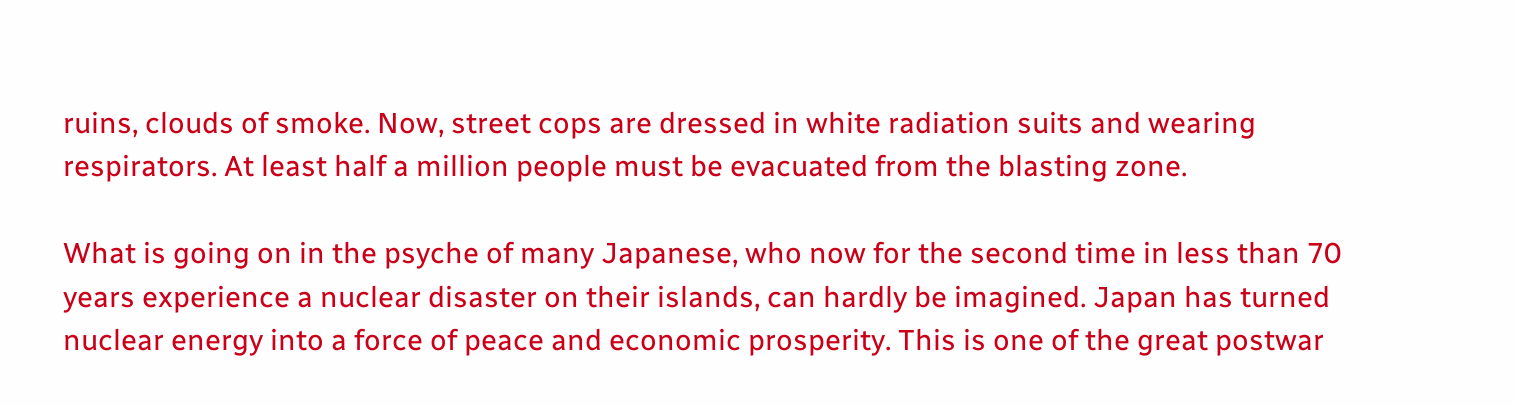ruins, clouds of smoke. Now, street cops are dressed in white radiation suits and wearing respirators. At least half a million people must be evacuated from the blasting zone.

What is going on in the psyche of many Japanese, who now for the second time in less than 70 years experience a nuclear disaster on their islands, can hardly be imagined. Japan has turned nuclear energy into a force of peace and economic prosperity. This is one of the great postwar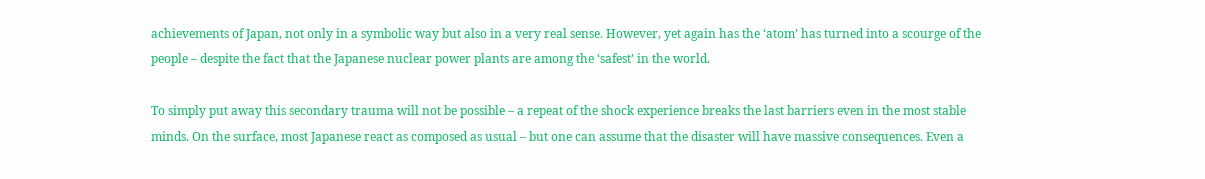achievements of Japan, not only in a symbolic way but also in a very real sense. However, yet again has the ‘atom’ has turned into a scourge of the people – despite the fact that the Japanese nuclear power plants are among the ‘safest’ in the world.

To simply put away this secondary trauma will not be possible – a repeat of the shock experience breaks the last barriers even in the most stable minds. On the surface, most Japanese react as composed as usual – but one can assume that the disaster will have massive consequences. Even a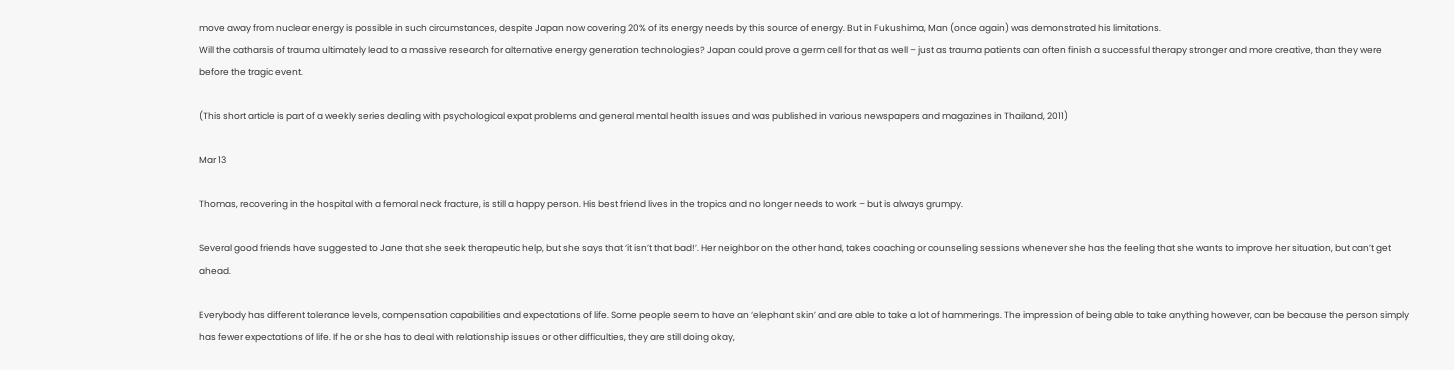move away from nuclear energy is possible in such circumstances, despite Japan now covering 20% of its energy needs by this source of energy. But in Fukushima, Man (once again) was demonstrated his limitations.
Will the catharsis of trauma ultimately lead to a massive research for alternative energy generation technologies? Japan could prove a germ cell for that as well – just as trauma patients can often finish a successful therapy stronger and more creative, than they were before the tragic event.

(This short article is part of a weekly series dealing with psychological expat problems and general mental health issues and was published in various newspapers and magazines in Thailand, 2011)

Mar 13

Thomas, recovering in the hospital with a femoral neck fracture, is still a happy person. His best friend lives in the tropics and no longer needs to work – but is always grumpy.

Several good friends have suggested to Jane that she seek therapeutic help, but she says that ‘it isn’t that bad!’. Her neighbor on the other hand, takes coaching or counseling sessions whenever she has the feeling that she wants to improve her situation, but can’t get ahead.

Everybody has different tolerance levels, compensation capabilities and expectations of life. Some people seem to have an ‘elephant skin’ and are able to take a lot of hammerings. The impression of being able to take anything however, can be because the person simply has fewer expectations of life. If he or she has to deal with relationship issues or other difficulties, they are still doing okay,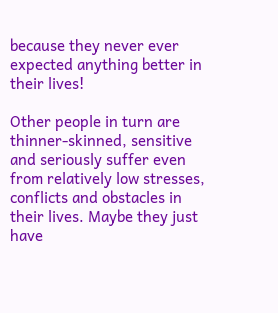because they never ever expected anything better in their lives!

Other people in turn are thinner-skinned, sensitive and seriously suffer even from relatively low stresses, conflicts and obstacles in their lives. Maybe they just have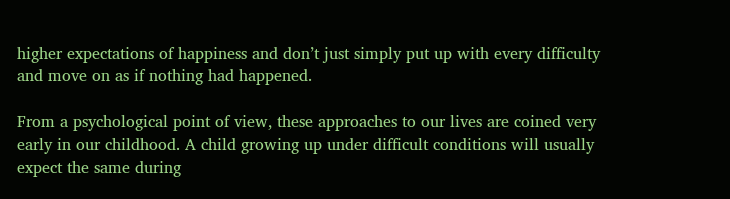higher expectations of happiness and don’t just simply put up with every difficulty and move on as if nothing had happened.

From a psychological point of view, these approaches to our lives are coined very early in our childhood. A child growing up under difficult conditions will usually expect the same during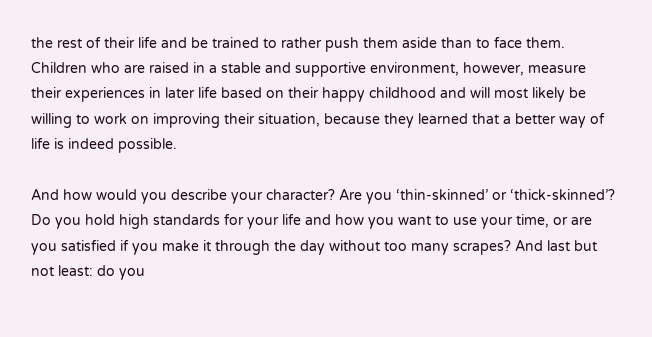the rest of their life and be trained to rather push them aside than to face them. Children who are raised in a stable and supportive environment, however, measure their experiences in later life based on their happy childhood and will most likely be willing to work on improving their situation, because they learned that a better way of life is indeed possible.

And how would you describe your character? Are you ‘thin-skinned’ or ‘thick-skinned’? Do you hold high standards for your life and how you want to use your time, or are you satisfied if you make it through the day without too many scrapes? And last but not least: do you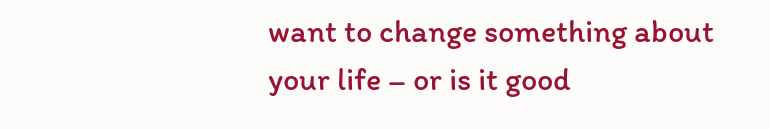want to change something about your life – or is it good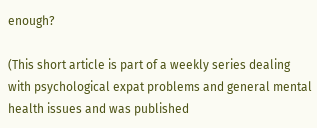enough?

(This short article is part of a weekly series dealing with psychological expat problems and general mental health issues and was published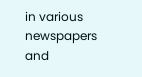in various newspapers and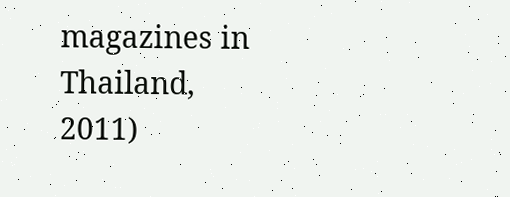magazines in Thailand, 2011)